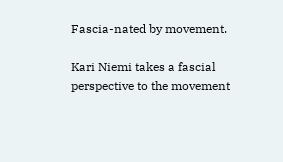Fascia-nated by movement.

Kari Niemi takes a fascial perspective to the movement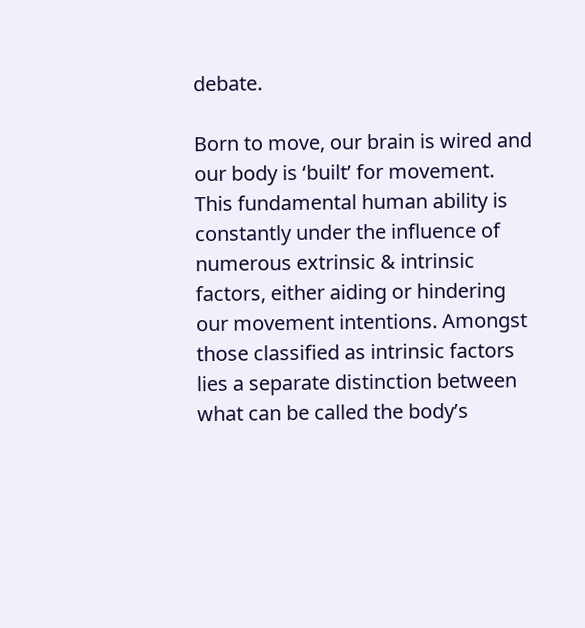debate.

Born to move, our brain is wired and our body is ‘built’ for movement. This fundamental human ability is constantly under the influence of numerous extrinsic & intrinsic factors, either aiding or hindering our movement intentions. Amongst those classified as intrinsic factors lies a separate distinction between what can be called the body’s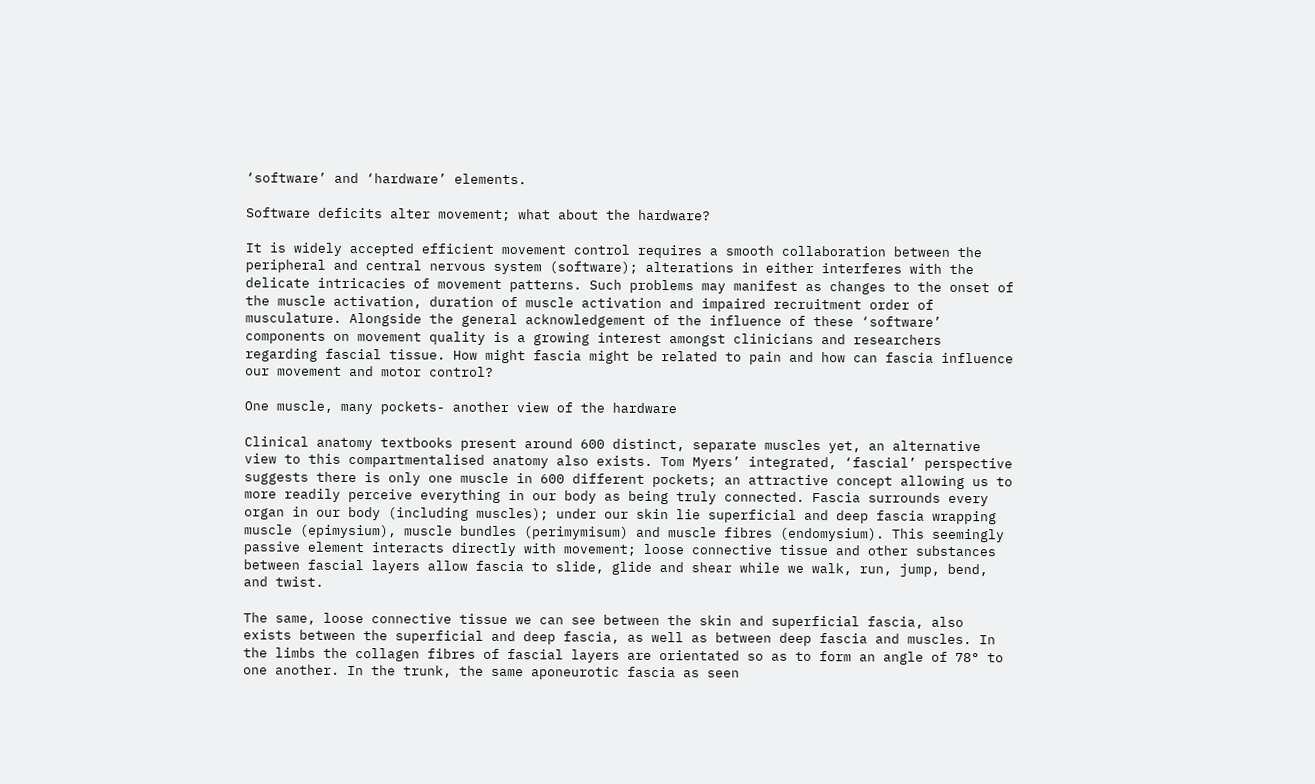‘software’ and ‘hardware’ elements.

Software deficits alter movement; what about the hardware?

It is widely accepted efficient movement control requires a smooth collaboration between the peripheral and central nervous system (software); alterations in either interferes with the delicate intricacies of movement patterns. Such problems may manifest as changes to the onset of the muscle activation, duration of muscle activation and impaired recruitment order of musculature. Alongside the general acknowledgement of the influence of these ‘software’ components on movement quality is a growing interest amongst clinicians and researchers regarding fascial tissue. How might fascia might be related to pain and how can fascia influence our movement and motor control?

One muscle, many pockets- another view of the hardware

Clinical anatomy textbooks present around 600 distinct, separate muscles yet, an alternative view to this compartmentalised anatomy also exists. Tom Myers’ integrated, ‘fascial’ perspective suggests there is only one muscle in 600 different pockets; an attractive concept allowing us to more readily perceive everything in our body as being truly connected. Fascia surrounds every organ in our body (including muscles); under our skin lie superficial and deep fascia wrapping muscle (epimysium), muscle bundles (perimymisum) and muscle fibres (endomysium). This seemingly passive element interacts directly with movement; loose connective tissue and other substances between fascial layers allow fascia to slide, glide and shear while we walk, run, jump, bend, and twist.

The same, loose connective tissue we can see between the skin and superficial fascia, also exists between the superficial and deep fascia, as well as between deep fascia and muscles. In the limbs the collagen fibres of fascial layers are orientated so as to form an angle of 78° to one another. In the trunk, the same aponeurotic fascia as seen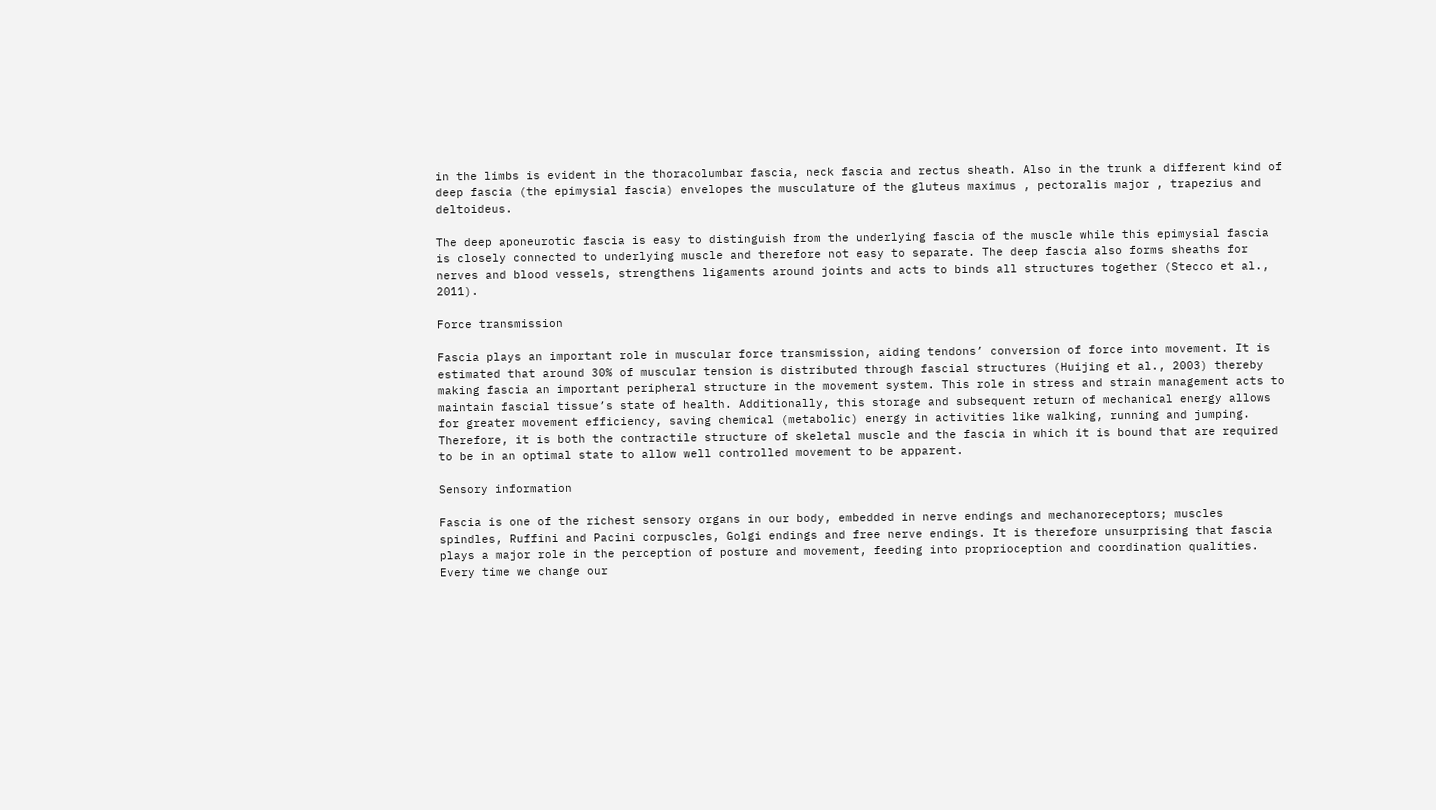in the limbs is evident in the thoracolumbar fascia, neck fascia and rectus sheath. Also in the trunk a different kind of deep fascia (the epimysial fascia) envelopes the musculature of the gluteus maximus , pectoralis major , trapezius and deltoideus.

The deep aponeurotic fascia is easy to distinguish from the underlying fascia of the muscle while this epimysial fascia is closely connected to underlying muscle and therefore not easy to separate. The deep fascia also forms sheaths for nerves and blood vessels, strengthens ligaments around joints and acts to binds all structures together (Stecco et al., 2011).

Force transmission

Fascia plays an important role in muscular force transmission, aiding tendons’ conversion of force into movement. It is estimated that around 30% of muscular tension is distributed through fascial structures (Huijing et al., 2003) thereby making fascia an important peripheral structure in the movement system. This role in stress and strain management acts to maintain fascial tissue’s state of health. Additionally, this storage and subsequent return of mechanical energy allows for greater movement efficiency, saving chemical (metabolic) energy in activities like walking, running and jumping. Therefore, it is both the contractile structure of skeletal muscle and the fascia in which it is bound that are required to be in an optimal state to allow well controlled movement to be apparent.

Sensory information

Fascia is one of the richest sensory organs in our body, embedded in nerve endings and mechanoreceptors; muscles spindles, Ruffini and Pacini corpuscles, Golgi endings and free nerve endings. It is therefore unsurprising that fascia plays a major role in the perception of posture and movement, feeding into proprioception and coordination qualities. Every time we change our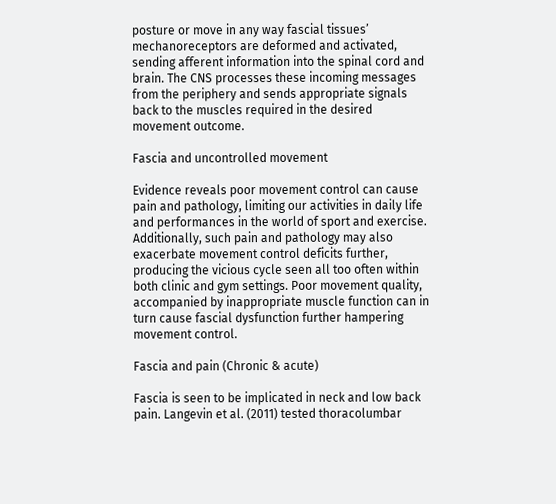posture or move in any way fascial tissues’ mechanoreceptors are deformed and activated, sending afferent information into the spinal cord and brain. The CNS processes these incoming messages from the periphery and sends appropriate signals back to the muscles required in the desired movement outcome.

Fascia and uncontrolled movement

Evidence reveals poor movement control can cause pain and pathology, limiting our activities in daily life and performances in the world of sport and exercise. Additionally, such pain and pathology may also exacerbate movement control deficits further, producing the vicious cycle seen all too often within both clinic and gym settings. Poor movement quality, accompanied by inappropriate muscle function can in turn cause fascial dysfunction further hampering movement control.

Fascia and pain (Chronic & acute)

Fascia is seen to be implicated in neck and low back pain. Langevin et al. (2011) tested thoracolumbar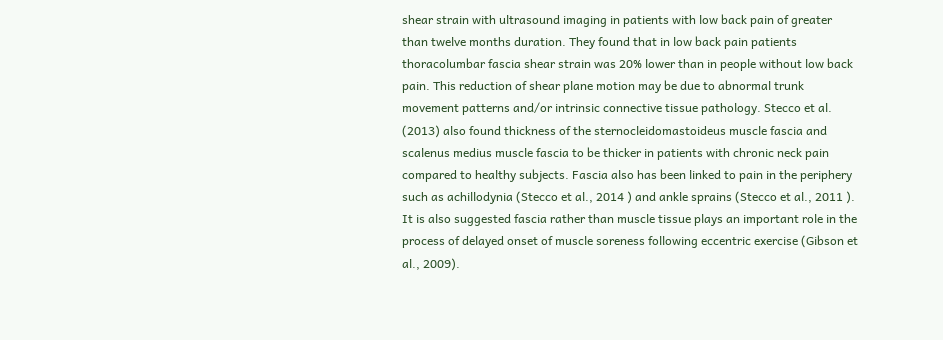shear strain with ultrasound imaging in patients with low back pain of greater than twelve months duration. They found that in low back pain patients thoracolumbar fascia shear strain was 20% lower than in people without low back pain. This reduction of shear plane motion may be due to abnormal trunk movement patterns and/or intrinsic connective tissue pathology. Stecco et al. (2013) also found thickness of the sternocleidomastoideus muscle fascia and scalenus medius muscle fascia to be thicker in patients with chronic neck pain compared to healthy subjects. Fascia also has been linked to pain in the periphery such as achillodynia (Stecco et al., 2014 ) and ankle sprains (Stecco et al., 2011 ). It is also suggested fascia rather than muscle tissue plays an important role in the process of delayed onset of muscle soreness following eccentric exercise (Gibson et al., 2009).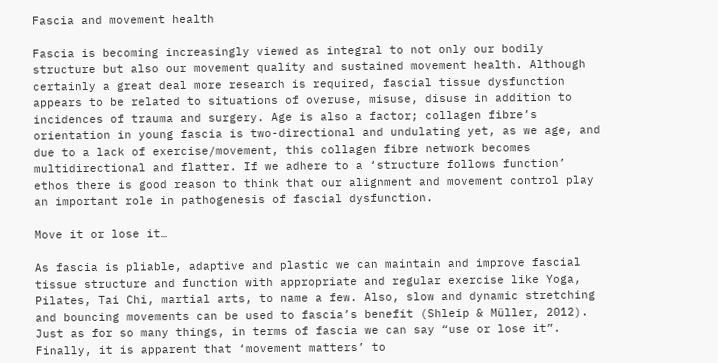Fascia and movement health

Fascia is becoming increasingly viewed as integral to not only our bodily structure but also our movement quality and sustained movement health. Although certainly a great deal more research is required, fascial tissue dysfunction appears to be related to situations of overuse, misuse, disuse in addition to incidences of trauma and surgery. Age is also a factor; collagen fibre’s orientation in young fascia is two-directional and undulating yet, as we age, and due to a lack of exercise/movement, this collagen fibre network becomes multidirectional and flatter. If we adhere to a ‘structure follows function’ ethos there is good reason to think that our alignment and movement control play an important role in pathogenesis of fascial dysfunction.

Move it or lose it…

As fascia is pliable, adaptive and plastic we can maintain and improve fascial tissue structure and function with appropriate and regular exercise like Yoga, Pilates, Tai Chi, martial arts, to name a few. Also, slow and dynamic stretching and bouncing movements can be used to fascia’s benefit (Shleip & Müller, 2012). Just as for so many things, in terms of fascia we can say “use or lose it”. Finally, it is apparent that ‘movement matters’ to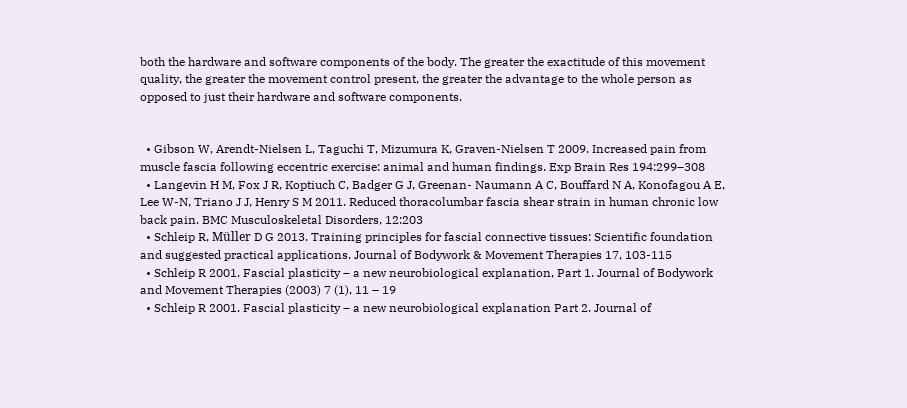both the hardware and software components of the body. The greater the exactitude of this movement quality, the greater the movement control present, the greater the advantage to the whole person as opposed to just their hardware and software components.


  • Gibson W, Arendt-Nielsen L, Taguchi T, Mizumura K, Graven-Nielsen T 2009. Increased pain from muscle fascia following eccentric exercise: animal and human findings. Exp Brain Res 194:299–308
  • Langevin H M, Fox J R, Koptiuch C, Badger G J, Greenan- Naumann A C, Bouffard N A, Konofagou A E, Lee W-N, Triano J J, Henry S M 2011. Reduced thoracolumbar fascia shear strain in human chronic low back pain. BMC Musculoskeletal Disorders, 12:203
  • Schleip R, Müller D G 2013. Training principles for fascial connective tissues: Scientific foundation and suggested practical applications. Journal of Bodywork & Movement Therapies 17, 103-115
  • Schleip R 2001. Fascial plasticity – a new neurobiological explanation, Part 1. Journal of Bodywork and Movement Therapies (2003) 7 (1), 11 – 19
  • Schleip R 2001. Fascial plasticity – a new neurobiological explanation Part 2. Journal of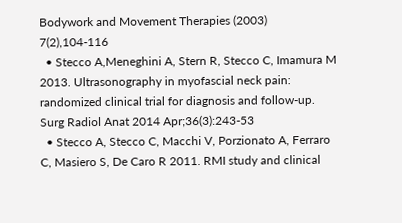Bodywork and Movement Therapies (2003) 7(2),104-116
  • Stecco A,Meneghini A, Stern R, Stecco C, Imamura M 2013. Ultrasonography in myofascial neck pain: randomized clinical trial for diagnosis and follow-up. Surg Radiol Anat 2014 Apr;36(3):243-53
  • Stecco A, Stecco C, Macchi V, Porzionato A, Ferraro C, Masiero S, De Caro R 2011. RMI study and clinical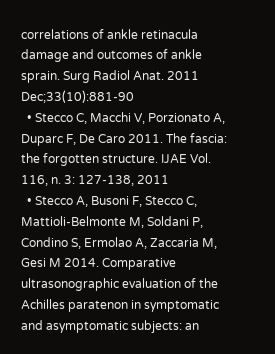correlations of ankle retinacula damage and outcomes of ankle sprain. Surg Radiol Anat. 2011 Dec;33(10):881-90
  • Stecco C, Macchi V, Porzionato A, Duparc F, De Caro 2011. The fascia: the forgotten structure. IJAE Vol. 116, n. 3: 127-138, 2011
  • Stecco A, Busoni F, Stecco C, Mattioli-Belmonte M, Soldani P, Condino S, Ermolao A, Zaccaria M, Gesi M 2014. Comparative ultrasonographic evaluation of the Achilles paratenon in symptomatic and asymptomatic subjects: an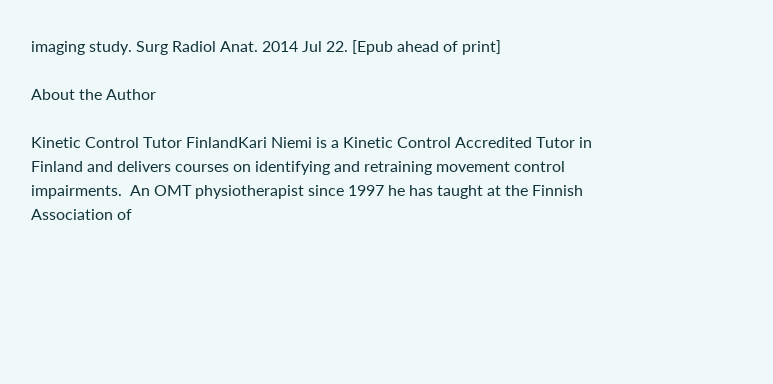imaging study. Surg Radiol Anat. 2014 Jul 22. [Epub ahead of print]

About the Author

Kinetic Control Tutor FinlandKari Niemi is a Kinetic Control Accredited Tutor in Finland and delivers courses on identifying and retraining movement control impairments.  An OMT physiotherapist since 1997 he has taught at the Finnish Association of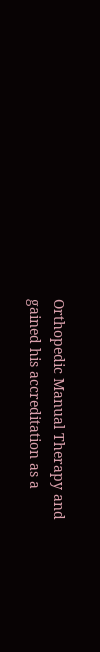Orthopedic Manual Therapy and gained his accreditation as a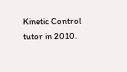Kinetic Control tutor in 2010.